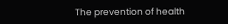The prevention of health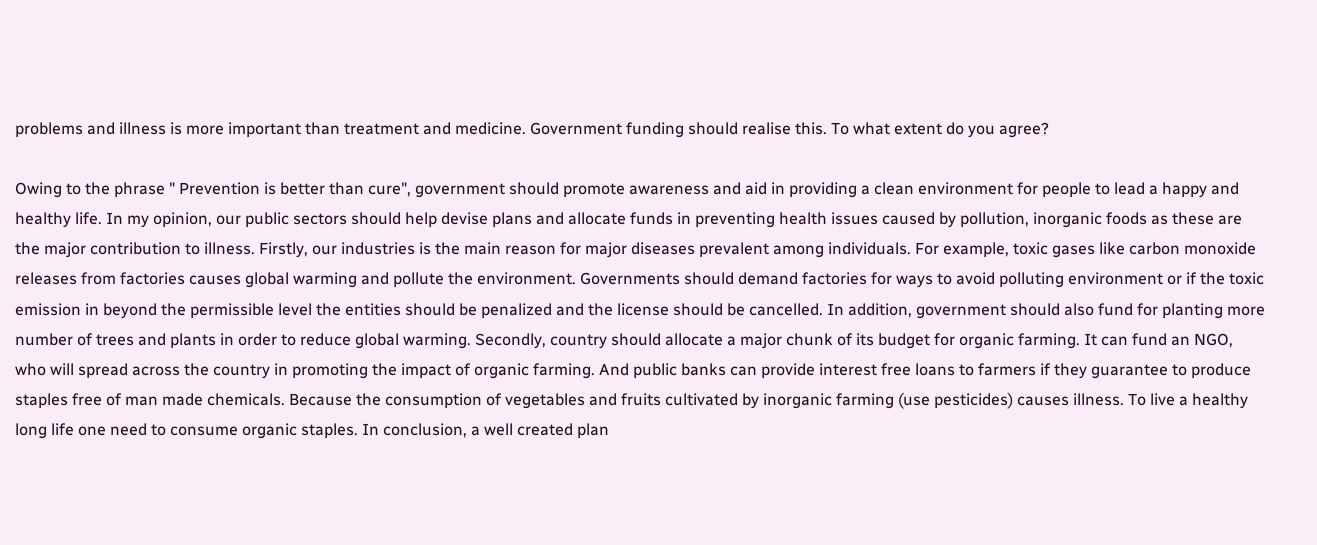problems and illness is more important than treatment and medicine. Government funding should realise this. To what extent do you agree?

Owing to the phrase " Prevention is better than cure", government should promote awareness and aid in providing a clean environment for people to lead a happy and healthy life. In my opinion, our public sectors should help devise plans and allocate funds in preventing health issues caused by pollution, inorganic foods as these are the major contribution to illness. Firstly, our industries is the main reason for major diseases prevalent among individuals. For example, toxic gases like carbon monoxide releases from factories causes global warming and pollute the environment. Governments should demand factories for ways to avoid polluting environment or if the toxic emission in beyond the permissible level the entities should be penalized and the license should be cancelled. In addition, government should also fund for planting more number of trees and plants in order to reduce global warming. Secondly, country should allocate a major chunk of its budget for organic farming. It can fund an NGO, who will spread across the country in promoting the impact of organic farming. And public banks can provide interest free loans to farmers if they guarantee to produce staples free of man made chemicals. Because the consumption of vegetables and fruits cultivated by inorganic farming (use pesticides) causes illness. To live a healthy long life one need to consume organic staples. In conclusion, a well created plan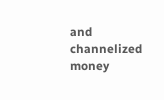and channelized money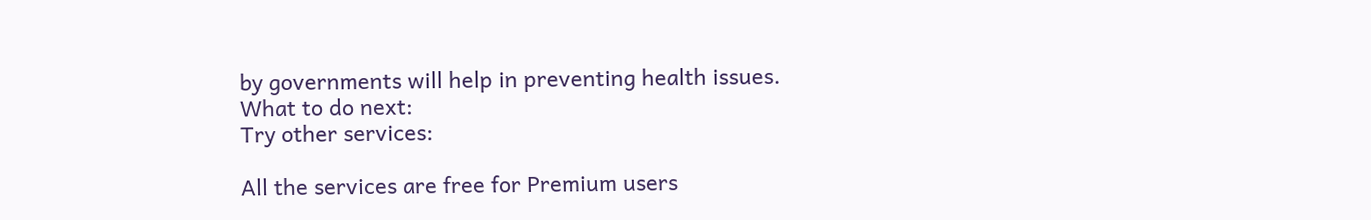by governments will help in preventing health issues.
What to do next:
Try other services:

All the services are free for Premium users